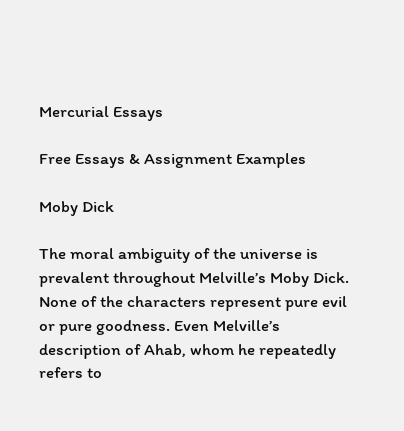Mercurial Essays

Free Essays & Assignment Examples

Moby Dick

The moral ambiguity of the universe is prevalent throughout Melville’s Moby Dick. None of the characters represent pure evil or pure goodness. Even Melville’s description of Ahab, whom he repeatedly refers to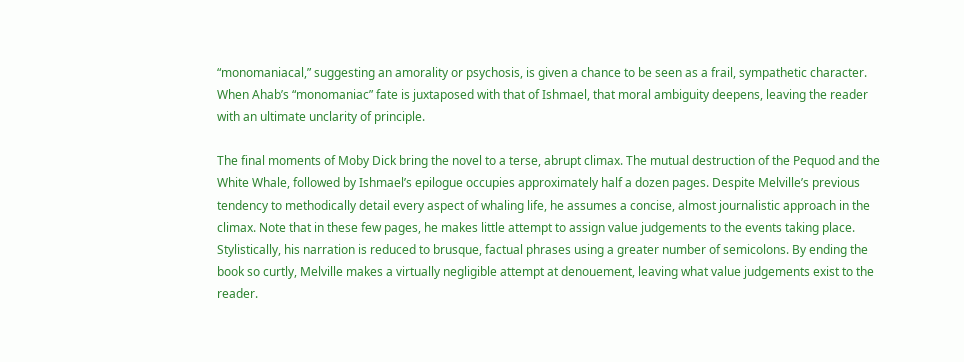“monomaniacal,” suggesting an amorality or psychosis, is given a chance to be seen as a frail, sympathetic character. When Ahab’s “monomaniac” fate is juxtaposed with that of Ishmael, that moral ambiguity deepens, leaving the reader with an ultimate unclarity of principle.

The final moments of Moby Dick bring the novel to a terse, abrupt climax. The mutual destruction of the Pequod and the White Whale, followed by Ishmael’s epilogue occupies approximately half a dozen pages. Despite Melville’s previous tendency to methodically detail every aspect of whaling life, he assumes a concise, almost journalistic approach in the climax. Note that in these few pages, he makes little attempt to assign value judgements to the events taking place. Stylistically, his narration is reduced to brusque, factual phrases using a greater number of semicolons. By ending the book so curtly, Melville makes a virtually negligible attempt at denouement, leaving what value judgements exist to the reader.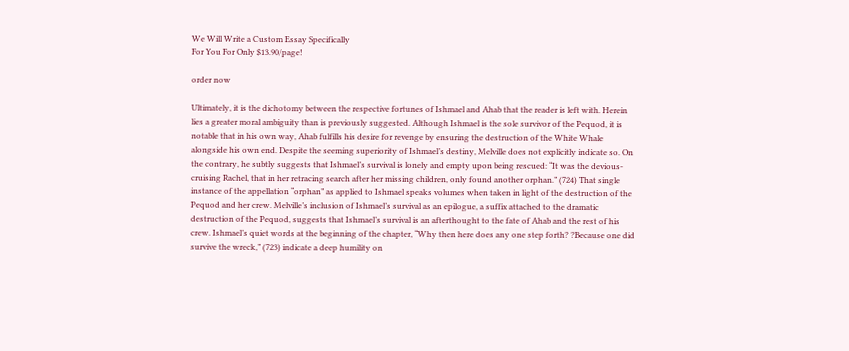We Will Write a Custom Essay Specifically
For You For Only $13.90/page!

order now

Ultimately, it is the dichotomy between the respective fortunes of Ishmael and Ahab that the reader is left with. Herein lies a greater moral ambiguity than is previously suggested. Although Ishmael is the sole survivor of the Pequod, it is notable that in his own way, Ahab fulfills his desire for revenge by ensuring the destruction of the White Whale alongside his own end. Despite the seeming superiority of Ishmael’s destiny, Melville does not explicitly indicate so. On the contrary, he subtly suggests that Ishmael’s survival is lonely and empty upon being rescued: “It was the devious-cruising Rachel, that in her retracing search after her missing children, only found another orphan.” (724) That single instance of the appellation “orphan” as applied to Ishmael speaks volumes when taken in light of the destruction of the Pequod and her crew. Melville’s inclusion of Ishmael’s survival as an epilogue, a suffix attached to the dramatic destruction of the Pequod, suggests that Ishmael’s survival is an afterthought to the fate of Ahab and the rest of his crew. Ishmael’s quiet words at the beginning of the chapter, “Why then here does any one step forth? ?Because one did survive the wreck,” (723) indicate a deep humility on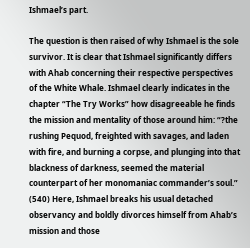Ishmael’s part.

The question is then raised of why Ishmael is the sole survivor. It is clear that Ishmael significantly differs with Ahab concerning their respective perspectives of the White Whale. Ishmael clearly indicates in the chapter “The Try Works” how disagreeable he finds the mission and mentality of those around him: “?the rushing Pequod, freighted with savages, and laden with fire, and burning a corpse, and plunging into that blackness of darkness, seemed the material counterpart of her monomaniac commander’s soul.” (540) Here, Ishmael breaks his usual detached observancy and boldly divorces himself from Ahab’s mission and those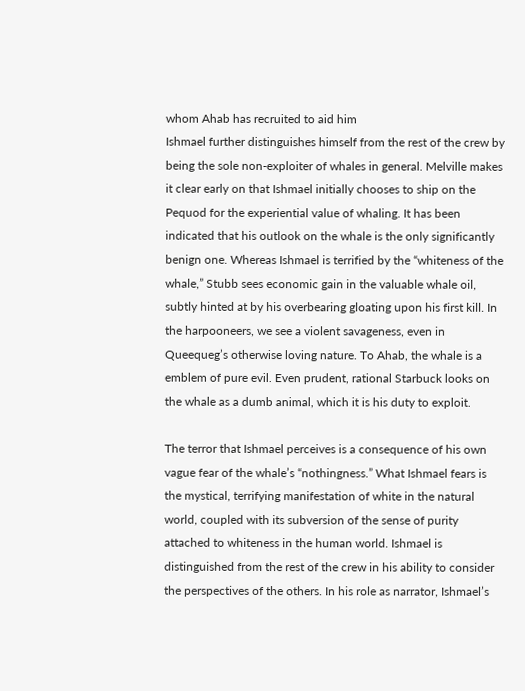whom Ahab has recruited to aid him
Ishmael further distinguishes himself from the rest of the crew by being the sole non-exploiter of whales in general. Melville makes it clear early on that Ishmael initially chooses to ship on the Pequod for the experiential value of whaling. It has been indicated that his outlook on the whale is the only significantly benign one. Whereas Ishmael is terrified by the “whiteness of the whale,” Stubb sees economic gain in the valuable whale oil, subtly hinted at by his overbearing gloating upon his first kill. In the harpooneers, we see a violent savageness, even in Queequeg’s otherwise loving nature. To Ahab, the whale is a emblem of pure evil. Even prudent, rational Starbuck looks on the whale as a dumb animal, which it is his duty to exploit.

The terror that Ishmael perceives is a consequence of his own vague fear of the whale’s “nothingness.” What Ishmael fears is the mystical, terrifying manifestation of white in the natural world, coupled with its subversion of the sense of purity attached to whiteness in the human world. Ishmael is distinguished from the rest of the crew in his ability to consider the perspectives of the others. In his role as narrator, Ishmael’s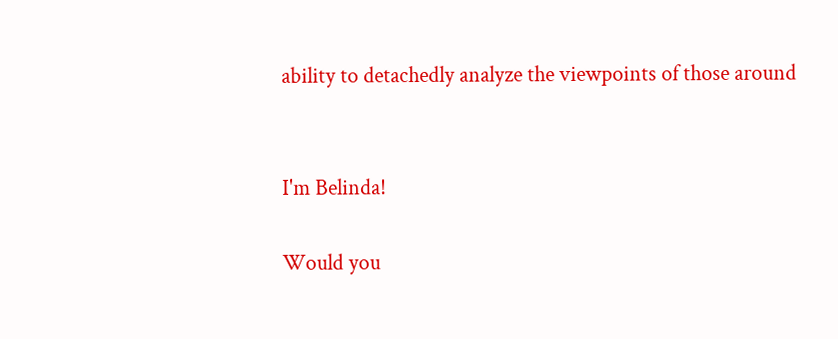ability to detachedly analyze the viewpoints of those around


I'm Belinda!

Would you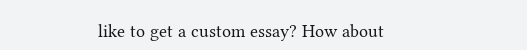like to get a custom essay? How about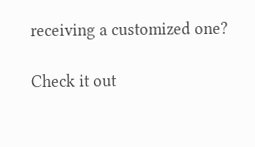receiving a customized one?

Check it out